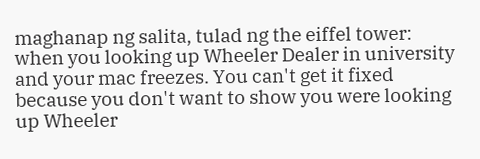maghanap ng salita, tulad ng the eiffel tower:
when you looking up Wheeler Dealer in university and your mac freezes. You can't get it fixed because you don't want to show you were looking up Wheeler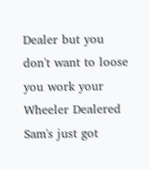Dealer but you don't want to loose you work your Wheeler Dealered
Sam's just got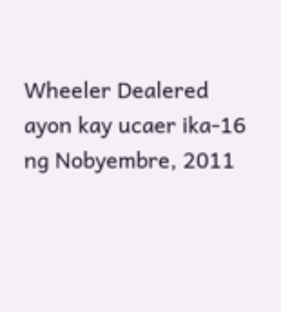Wheeler Dealered
ayon kay ucaer ika-16 ng Nobyembre, 2011